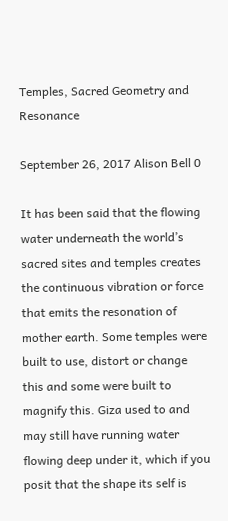Temples, Sacred Geometry and Resonance

September 26, 2017 Alison Bell 0

It has been said that the flowing water underneath the world’s sacred sites and temples creates the continuous vibration or force that emits the resonation of mother earth. Some temples were built to use, distort or change this and some were built to magnify this. Giza used to and may still have running water flowing deep under it, which if you posit that the shape its self is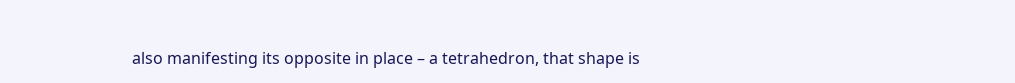also manifesting its opposite in place – a tetrahedron, that shape is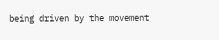being driven by the movement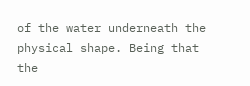of the water underneath the physical shape. Being that the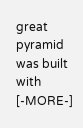great pyramid was built with [-MORE-]